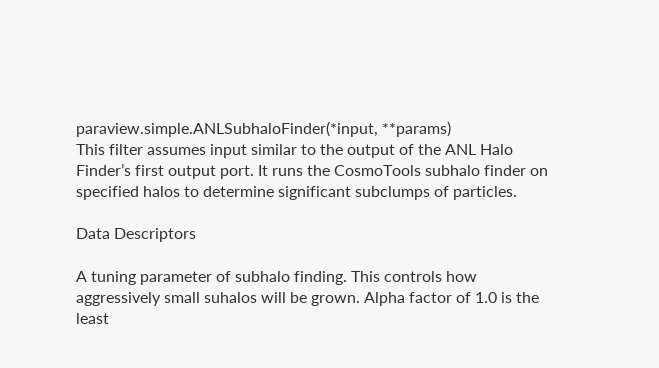paraview.simple.ANLSubhaloFinder(*input, **params)
This filter assumes input similar to the output of the ANL Halo Finder’s first output port. It runs the CosmoTools subhalo finder on specified halos to determine significant subclumps of particles.

Data Descriptors

A tuning parameter of subhalo finding. This controls how aggressively small suhalos will be grown. Alpha factor of 1.0 is the least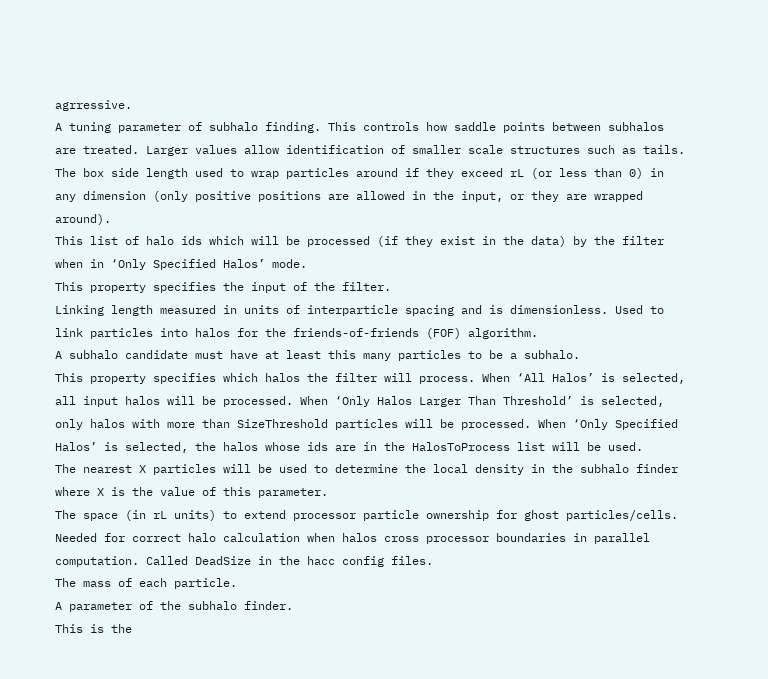agrressive.
A tuning parameter of subhalo finding. This controls how saddle points between subhalos are treated. Larger values allow identification of smaller scale structures such as tails.
The box side length used to wrap particles around if they exceed rL (or less than 0) in any dimension (only positive positions are allowed in the input, or they are wrapped around).
This list of halo ids which will be processed (if they exist in the data) by the filter when in ‘Only Specified Halos’ mode.
This property specifies the input of the filter.
Linking length measured in units of interparticle spacing and is dimensionless. Used to link particles into halos for the friends-of-friends (FOF) algorithm.
A subhalo candidate must have at least this many particles to be a subhalo.
This property specifies which halos the filter will process. When ‘All Halos’ is selected, all input halos will be processed. When ‘Only Halos Larger Than Threshold’ is selected, only halos with more than SizeThreshold particles will be processed. When ‘Only Specified Halos’ is selected, the halos whose ids are in the HalosToProcess list will be used.
The nearest X particles will be used to determine the local density in the subhalo finder where X is the value of this parameter.
The space (in rL units) to extend processor particle ownership for ghost particles/cells. Needed for correct halo calculation when halos cross processor boundaries in parallel computation. Called DeadSize in the hacc config files.
The mass of each particle.
A parameter of the subhalo finder.
This is the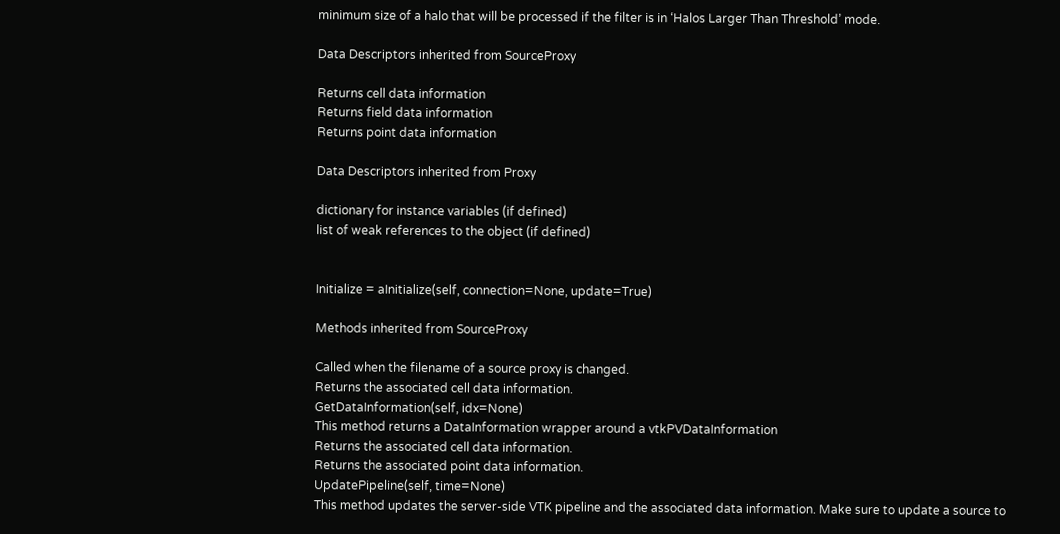minimum size of a halo that will be processed if the filter is in ‘Halos Larger Than Threshold’ mode.

Data Descriptors inherited from SourceProxy

Returns cell data information
Returns field data information
Returns point data information

Data Descriptors inherited from Proxy

dictionary for instance variables (if defined)
list of weak references to the object (if defined)


Initialize = aInitialize(self, connection=None, update=True)

Methods inherited from SourceProxy

Called when the filename of a source proxy is changed.
Returns the associated cell data information.
GetDataInformation(self, idx=None)
This method returns a DataInformation wrapper around a vtkPVDataInformation
Returns the associated cell data information.
Returns the associated point data information.
UpdatePipeline(self, time=None)
This method updates the server-side VTK pipeline and the associated data information. Make sure to update a source to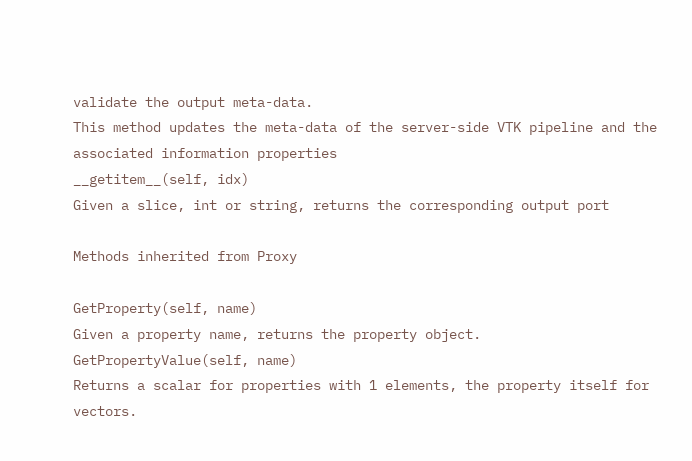validate the output meta-data.
This method updates the meta-data of the server-side VTK pipeline and the associated information properties
__getitem__(self, idx)
Given a slice, int or string, returns the corresponding output port

Methods inherited from Proxy

GetProperty(self, name)
Given a property name, returns the property object.
GetPropertyValue(self, name)
Returns a scalar for properties with 1 elements, the property itself for vectors.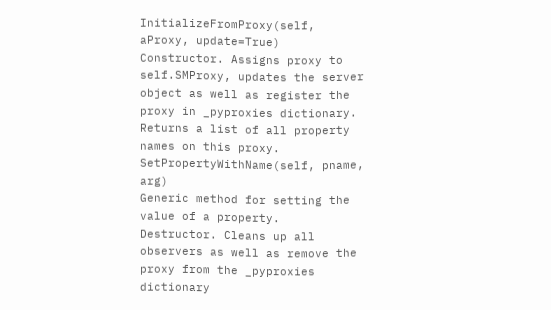InitializeFromProxy(self, aProxy, update=True)
Constructor. Assigns proxy to self.SMProxy, updates the server object as well as register the proxy in _pyproxies dictionary.
Returns a list of all property names on this proxy.
SetPropertyWithName(self, pname, arg)
Generic method for setting the value of a property.
Destructor. Cleans up all observers as well as remove the proxy from the _pyproxies dictionary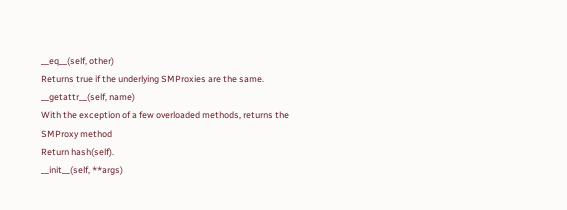__eq__(self, other)
Returns true if the underlying SMProxies are the same.
__getattr__(self, name)
With the exception of a few overloaded methods, returns the SMProxy method
Return hash(self).
__init__(self, **args)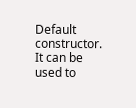Default constructor. It can be used to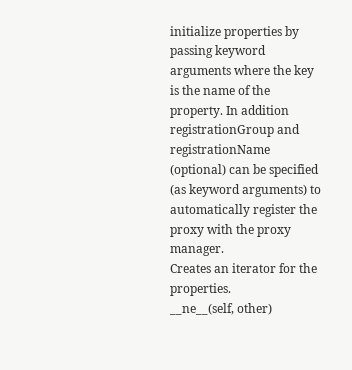initialize properties by passing keyword arguments where the key is the name of the property. In addition registrationGroup and registrationName (optional) can be specified (as keyword arguments) to automatically register the proxy with the proxy manager.
Creates an iterator for the properties.
__ne__(self, other)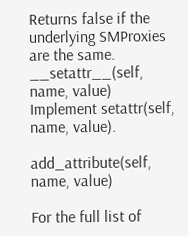Returns false if the underlying SMProxies are the same.
__setattr__(self, name, value)
Implement setattr(self, name, value).

add_attribute(self, name, value)

For the full list of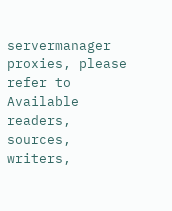servermanager proxies, please refer to Available readers, sources, writers,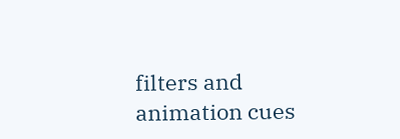filters and animation cues